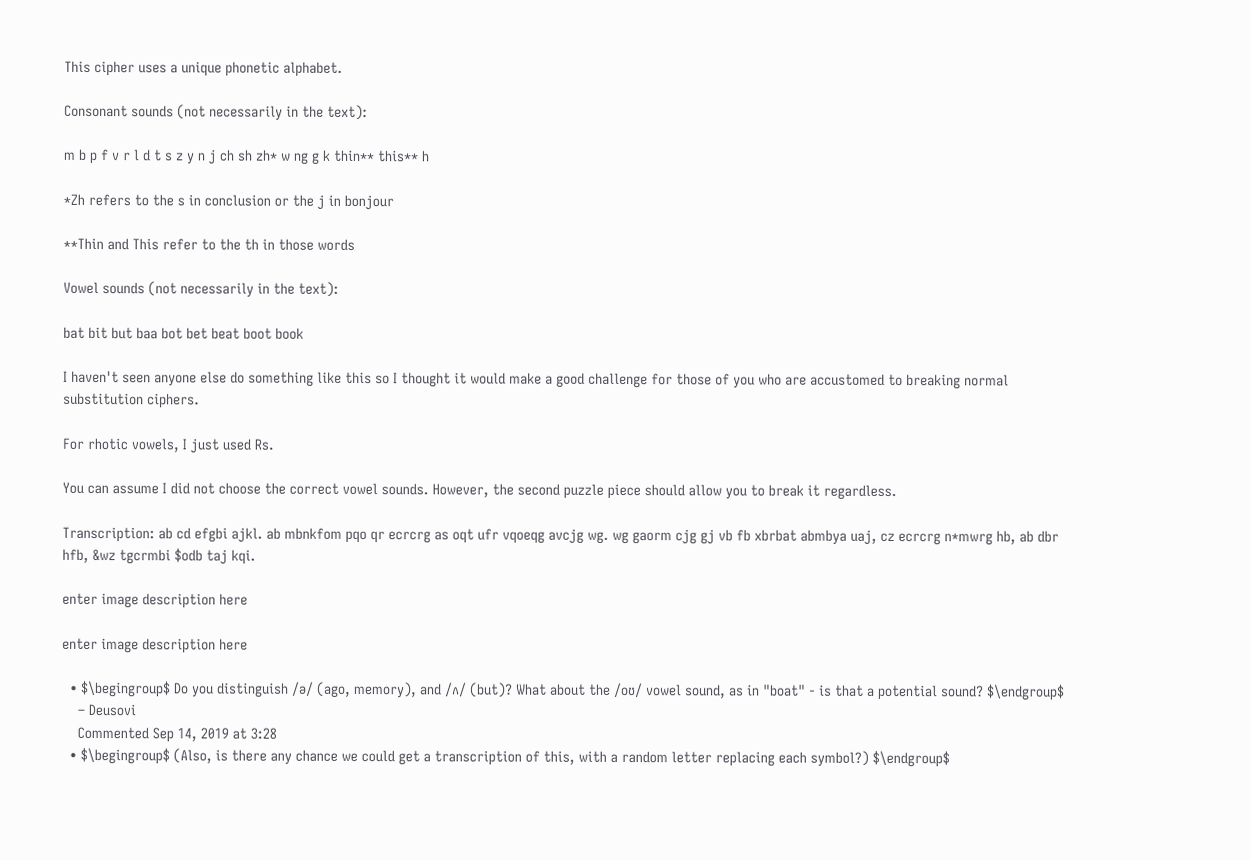This cipher uses a unique phonetic alphabet.

Consonant sounds (not necessarily in the text):

m b p f v r l d t s z y n j ch sh zh* w ng g k thin** this** h

*Zh refers to the s in conclusion or the j in bonjour

**Thin and This refer to the th in those words

Vowel sounds (not necessarily in the text):

bat bit but baa bot bet beat boot book

I haven't seen anyone else do something like this so I thought it would make a good challenge for those of you who are accustomed to breaking normal substitution ciphers.

For rhotic vowels, I just used Rs.

You can assume I did not choose the correct vowel sounds. However, the second puzzle piece should allow you to break it regardless.

Transcription: ab cd efgbi ajkl. ab mbnkfom pqo qr ecrcrg as oqt ufr vqoeqg avcjg wg. wg gaorm cjg gj vb fb xbrbat abmbya uaj, cz ecrcrg n*mwrg hb, ab dbr hfb, &wz tgcrmbi $odb taj kqi.

enter image description here

enter image description here

  • $\begingroup$ Do you distinguish /ə/ (ago, memory), and /ʌ/ (but)? What about the /oʊ/ vowel sound, as in "boat" - is that a potential sound? $\endgroup$
    – Deusovi
    Commented Sep 14, 2019 at 3:28
  • $\begingroup$ (Also, is there any chance we could get a transcription of this, with a random letter replacing each symbol?) $\endgroup$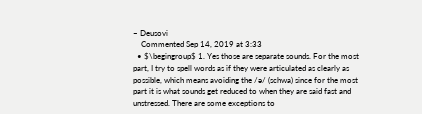– Deusovi
    Commented Sep 14, 2019 at 3:33
  • $\begingroup$ 1. Yes those are separate sounds. For the most part, I try to spell words as if they were articulated as clearly as possible, which means avoiding the /ə/ (schwa) since for the most part it is what sounds get reduced to when they are said fast and unstressed. There are some exceptions to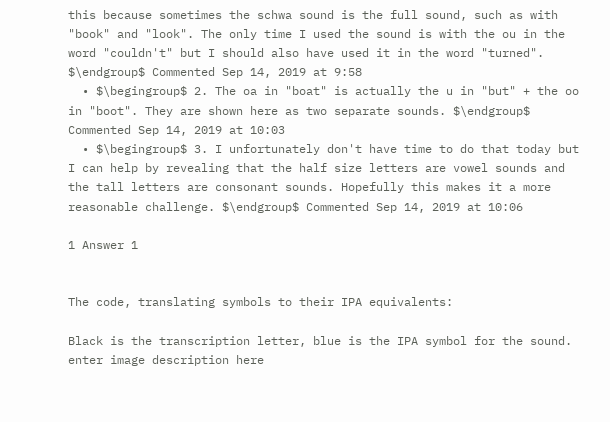this because sometimes the schwa sound is the full sound, such as with "book" and "look". The only time I used the sound is with the ou in the word "couldn't" but I should also have used it in the word "turned". $\endgroup$ Commented Sep 14, 2019 at 9:58
  • $\begingroup$ 2. The oa in "boat" is actually the u in "but" + the oo in "boot". They are shown here as two separate sounds. $\endgroup$ Commented Sep 14, 2019 at 10:03
  • $\begingroup$ 3. I unfortunately don't have time to do that today but I can help by revealing that the half size letters are vowel sounds and the tall letters are consonant sounds. Hopefully this makes it a more reasonable challenge. $\endgroup$ Commented Sep 14, 2019 at 10:06

1 Answer 1


The code, translating symbols to their IPA equivalents:

Black is the transcription letter, blue is the IPA symbol for the sound. enter image description here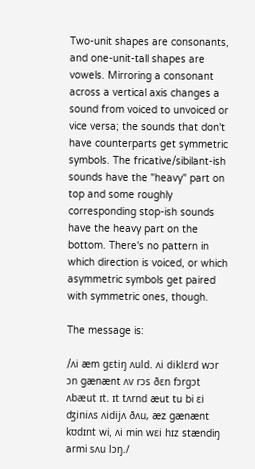Two-unit shapes are consonants, and one-unit-tall shapes are vowels. Mirroring a consonant across a vertical axis changes a sound from voiced to unvoiced or vice versa; the sounds that don't have counterparts get symmetric symbols. The fricative/sibilant-ish sounds have the "heavy" part on top and some roughly corresponding stop-ish sounds have the heavy part on the bottom. There's no pattern in which direction is voiced, or which asymmetric symbols get paired with symmetric ones, though.

The message is:

/ʌi æm gɛtiŋ ʌuld. ʌi diklɛrd wɔr ɔn gænænt ʌv rɔs ðɛn fɔrgɔt ʌbæut ɪt. ɪt tʌrnd æut tu bi ɛi ʤiniʌs ʌidijʌ ðʌu, æz gænænt kʊdɪnt wi, ʌi min wɛi hɪz stændiŋ armi sʌu lɔŋ./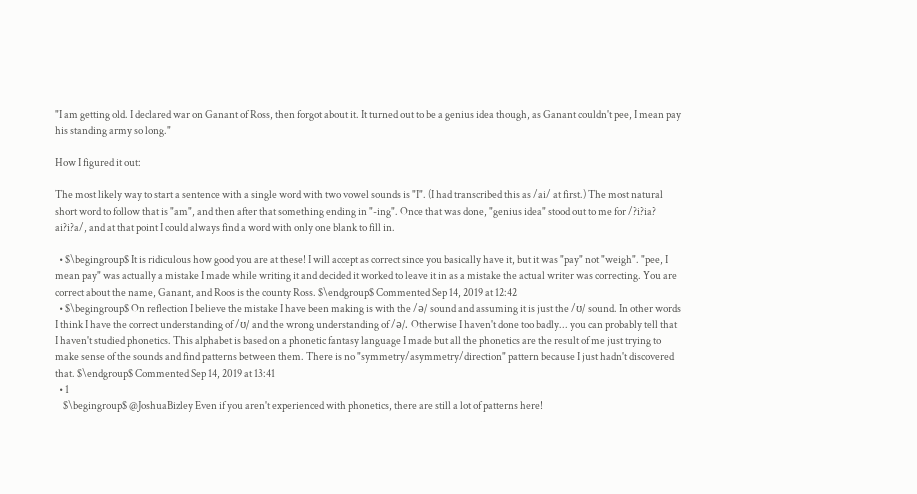"I am getting old. I declared war on Ganant of Ross, then forgot about it. It turned out to be a genius idea though, as Ganant couldn't pee, I mean pay his standing army so long."

How I figured it out:

The most likely way to start a sentence with a single word with two vowel sounds is "I". (I had transcribed this as /ai/ at first.) The most natural short word to follow that is "am", and then after that something ending in "-ing". Once that was done, "genius idea" stood out to me for /?i?ia? ai?i?a/, and at that point I could always find a word with only one blank to fill in.

  • $\begingroup$ It is ridiculous how good you are at these! I will accept as correct since you basically have it, but it was "pay" not "weigh". "pee, I mean pay" was actually a mistake I made while writing it and decided it worked to leave it in as a mistake the actual writer was correcting. You are correct about the name, Ganant, and Roos is the county Ross. $\endgroup$ Commented Sep 14, 2019 at 12:42
  • $\begingroup$ On reflection I believe the mistake I have been making is with the /ə/ sound and assuming it is just the /ʊ/ sound. In other words I think I have the correct understanding of /ʊ/ and the wrong understanding of /ə/. Otherwise I haven't done too badly... you can probably tell that I haven't studied phonetics. This alphabet is based on a phonetic fantasy language I made but all the phonetics are the result of me just trying to make sense of the sounds and find patterns between them. There is no "symmetry/asymmetry/direction" pattern because I just hadn't discovered that. $\endgroup$ Commented Sep 14, 2019 at 13:41
  • 1
    $\begingroup$ @JoshuaBizley Even if you aren't experienced with phonetics, there are still a lot of patterns here!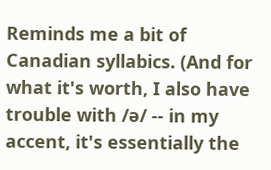Reminds me a bit of Canadian syllabics. (And for what it's worth, I also have trouble with /ə/ -- in my accent, it's essentially the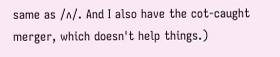same as /ʌ/. And I also have the cot-caught merger, which doesn't help things.)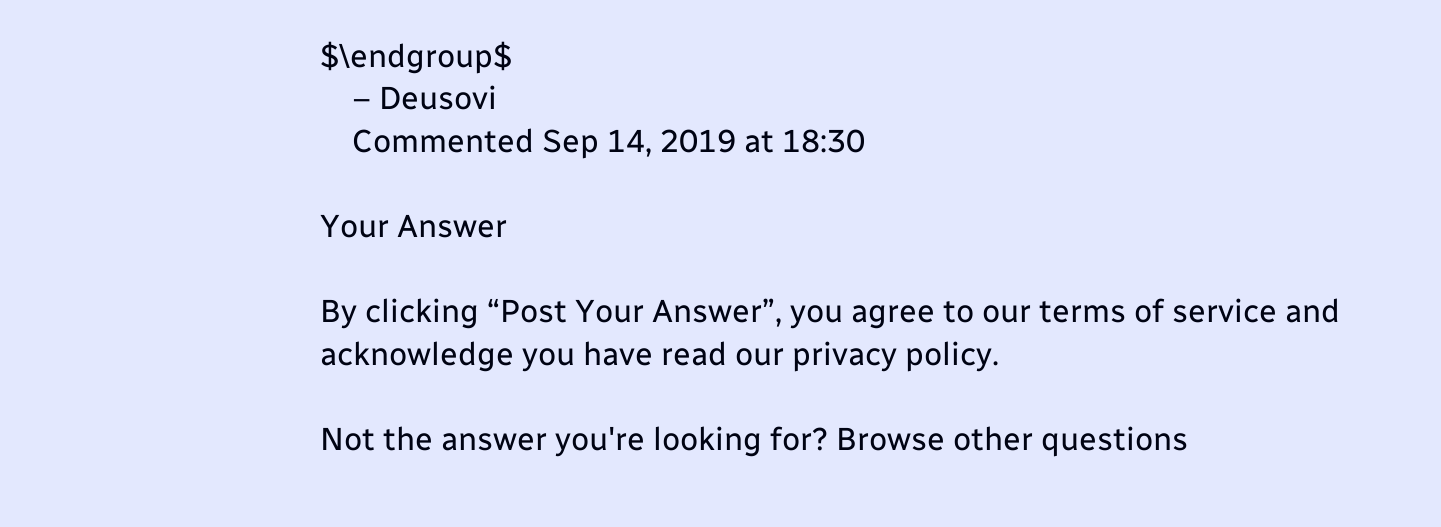$\endgroup$
    – Deusovi
    Commented Sep 14, 2019 at 18:30

Your Answer

By clicking “Post Your Answer”, you agree to our terms of service and acknowledge you have read our privacy policy.

Not the answer you're looking for? Browse other questions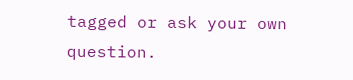tagged or ask your own question.